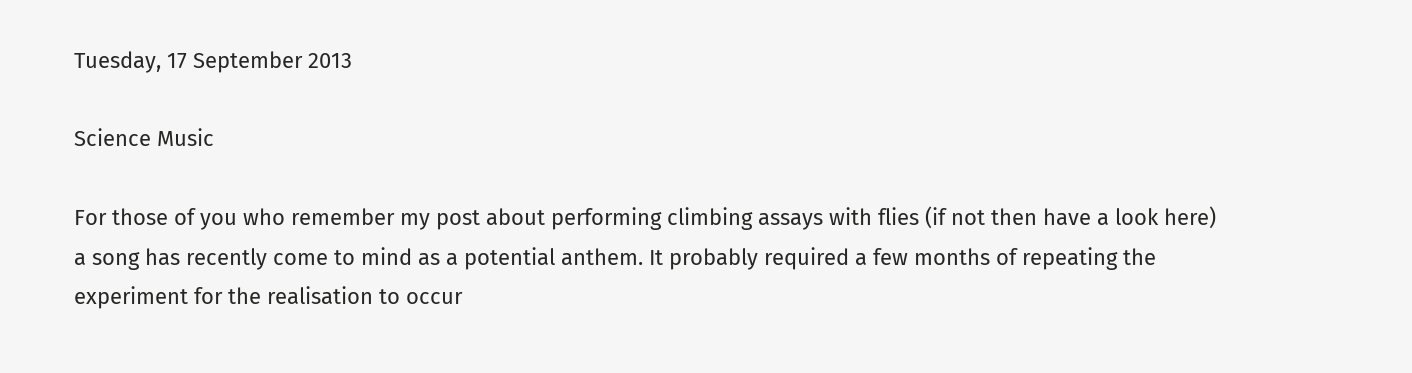Tuesday, 17 September 2013

Science Music

For those of you who remember my post about performing climbing assays with flies (if not then have a look here) a song has recently come to mind as a potential anthem. It probably required a few months of repeating the experiment for the realisation to occur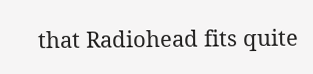that Radiohead fits quite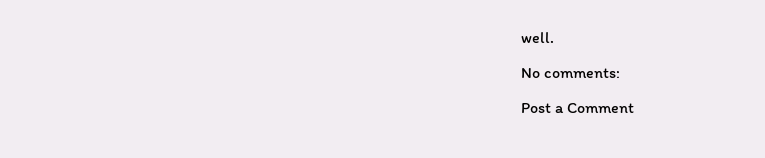well.

No comments:

Post a Comment